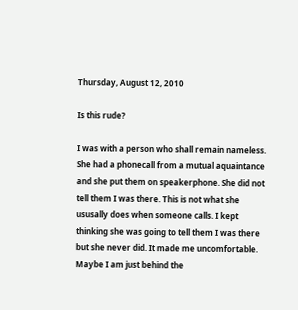Thursday, August 12, 2010

Is this rude?

I was with a person who shall remain nameless. She had a phonecall from a mutual aquaintance and she put them on speakerphone. She did not tell them I was there. This is not what she ususally does when someone calls. I kept thinking she was going to tell them I was there but she never did. It made me uncomfortable. Maybe I am just behind the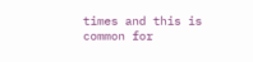times and this is common for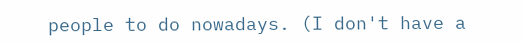people to do nowadays. (I don't have a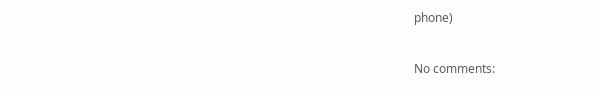phone)

No comments: